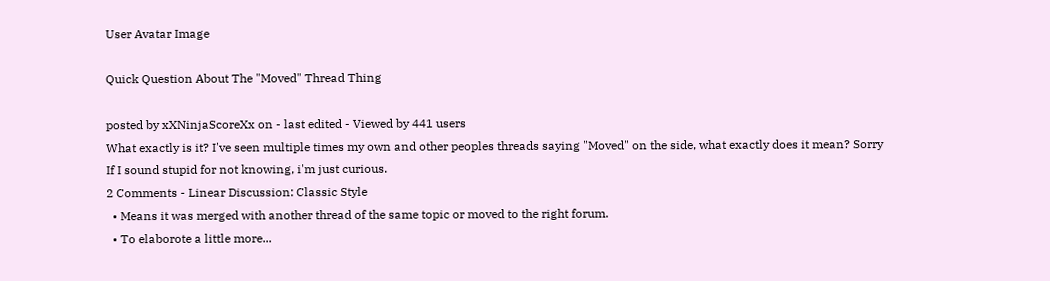User Avatar Image

Quick Question About The "Moved" Thread Thing

posted by xXNinjaScoreXx on - last edited - Viewed by 441 users
What exactly is it? I've seen multiple times my own and other peoples threads saying "Moved" on the side, what exactly does it mean? Sorry If I sound stupid for not knowing, i'm just curious.
2 Comments - Linear Discussion: Classic Style
  • Means it was merged with another thread of the same topic or moved to the right forum.
  • To elaborote a little more...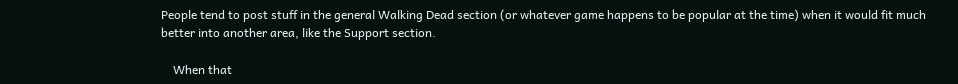People tend to post stuff in the general Walking Dead section (or whatever game happens to be popular at the time) when it would fit much better into another area, like the Support section.

    When that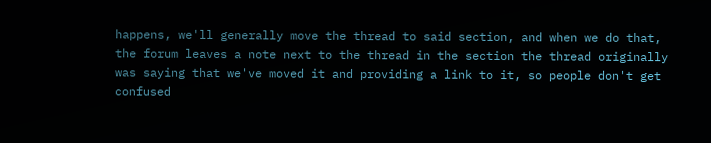happens, we'll generally move the thread to said section, and when we do that, the forum leaves a note next to the thread in the section the thread originally was saying that we've moved it and providing a link to it, so people don't get confused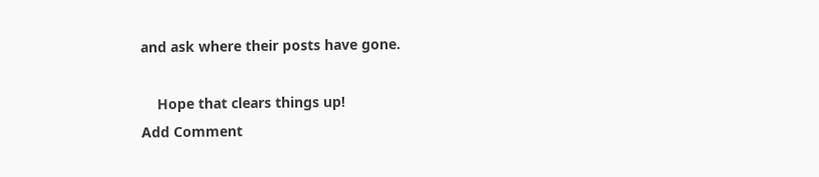and ask where their posts have gone.

    Hope that clears things up!
Add Comment